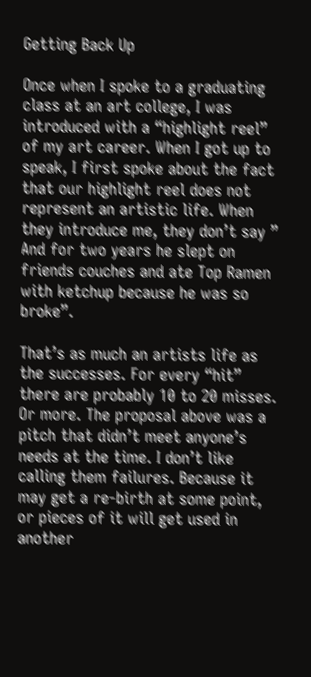Getting Back Up

Once when I spoke to a graduating class at an art college, I was introduced with a “highlight reel” of my art career. When I got up to speak, I first spoke about the fact that our highlight reel does not represent an artistic life. When they introduce me, they don’t say ” And for two years he slept on friends couches and ate Top Ramen with ketchup because he was so broke”.

That’s as much an artists life as the successes. For every “hit” there are probably 10 to 20 misses. Or more. The proposal above was a pitch that didn’t meet anyone’s needs at the time. I don’t like calling them failures. Because it may get a re-birth at some point, or pieces of it will get used in another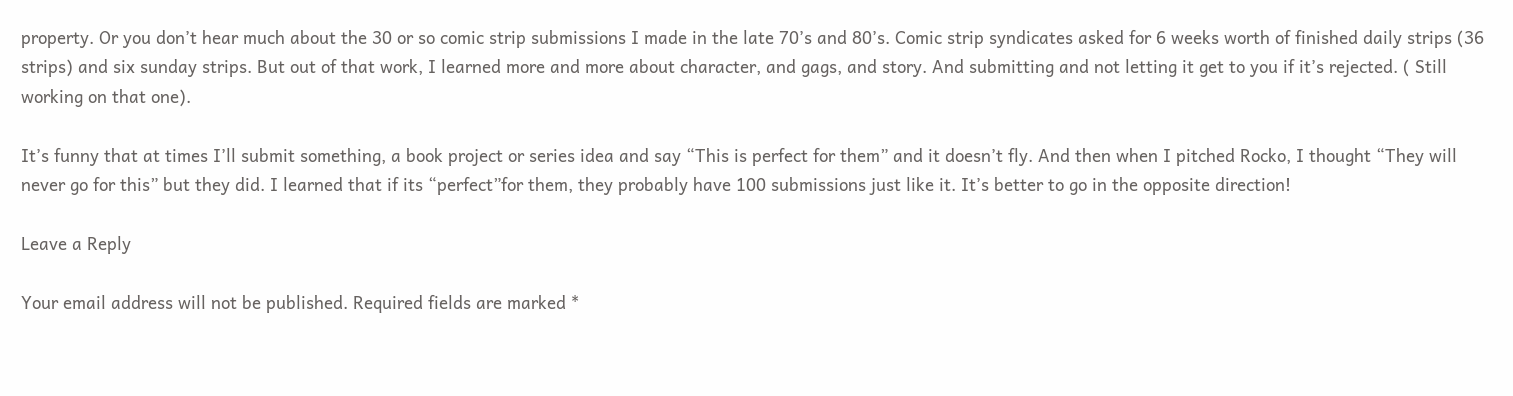property. Or you don’t hear much about the 30 or so comic strip submissions I made in the late 70’s and 80’s. Comic strip syndicates asked for 6 weeks worth of finished daily strips (36 strips) and six sunday strips. But out of that work, I learned more and more about character, and gags, and story. And submitting and not letting it get to you if it’s rejected. ( Still working on that one).

It’s funny that at times I’ll submit something, a book project or series idea and say “This is perfect for them” and it doesn’t fly. And then when I pitched Rocko, I thought “They will never go for this” but they did. I learned that if its “perfect”for them, they probably have 100 submissions just like it. It’s better to go in the opposite direction!

Leave a Reply

Your email address will not be published. Required fields are marked *